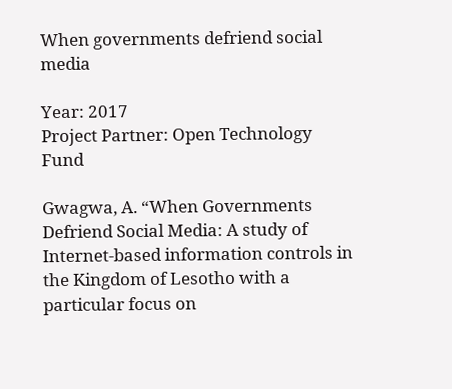When governments defriend social media

Year: 2017
Project Partner: Open Technology Fund

Gwagwa, A. “When Governments Defriend Social Media: A study of Internet-based information controls in the Kingdom of Lesotho with a particular focus on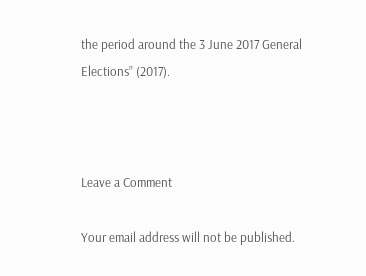the period around the 3 June 2017 General Elections” (2017).



Leave a Comment

Your email address will not be published.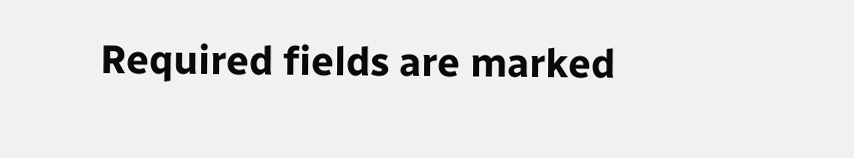Required fields are marked